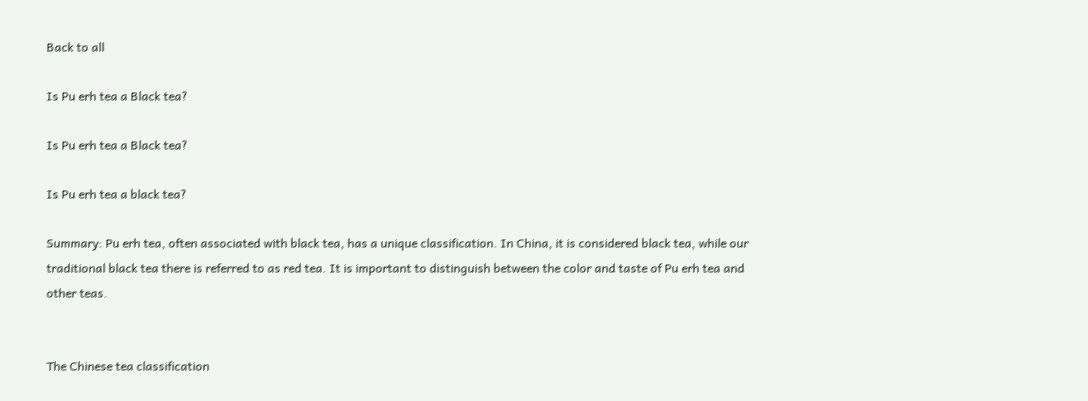Back to all

Is Pu erh tea a Black tea?

Is Pu erh tea a Black tea?

Is Pu erh tea a black tea?

Summary: Pu erh tea, often associated with black tea, has a unique classification. In China, it is considered black tea, while our traditional black tea there is referred to as red tea. It is important to distinguish between the color and taste of Pu erh tea and other teas.


The Chinese tea classification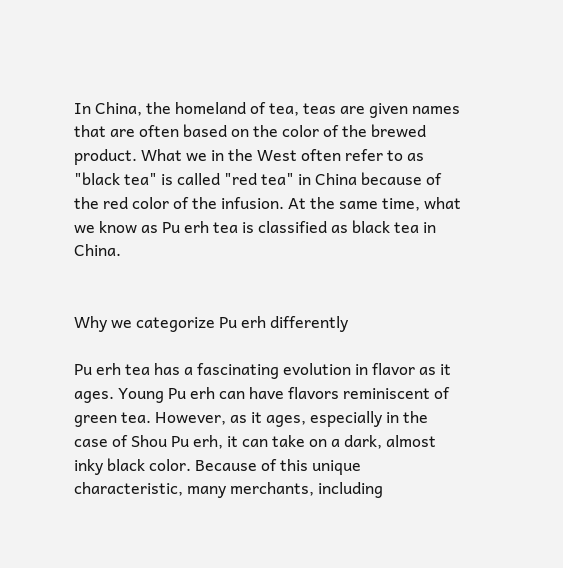In China, the homeland of tea, teas are given names that are often based on the color of the brewed product. What we in the West often refer to as "black tea" is called "red tea" in China because of the red color of the infusion. At the same time, what we know as Pu erh tea is classified as black tea in China.


Why we categorize Pu erh differently

Pu erh tea has a fascinating evolution in flavor as it ages. Young Pu erh can have flavors reminiscent of green tea. However, as it ages, especially in the case of Shou Pu erh, it can take on a dark, almost inky black color. Because of this unique characteristic, many merchants, including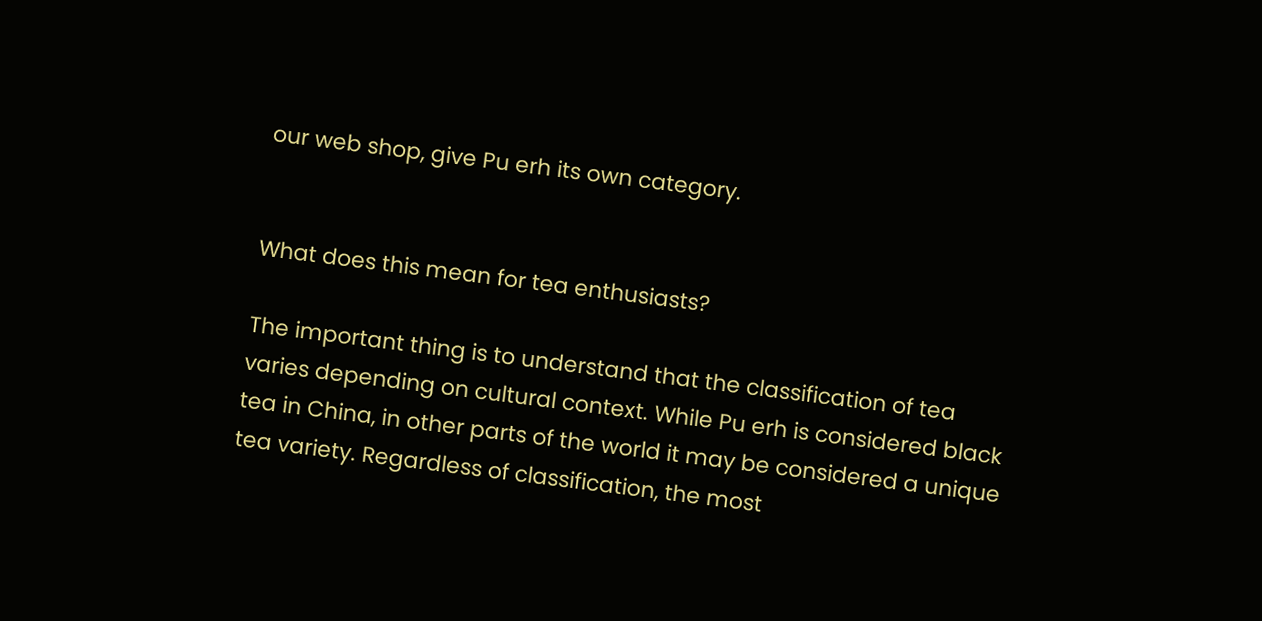our web shop, give Pu erh its own category.


What does this mean for tea enthusiasts?

The important thing is to understand that the classification of tea varies depending on cultural context. While Pu erh is considered black tea in China, in other parts of the world it may be considered a unique tea variety. Regardless of classification, the most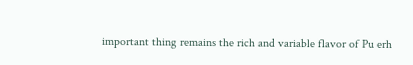important thing remains the rich and variable flavor of Pu erh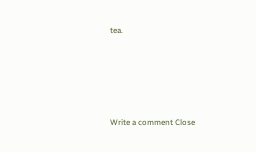tea.





Write a comment Close